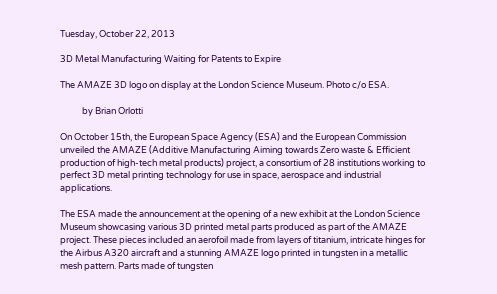Tuesday, October 22, 2013

3D Metal Manufacturing Waiting for Patents to Expire

The AMAZE 3D logo on display at the London Science Museum. Photo c/o ESA.

           by Brian Orlotti

On October 15th, the European Space Agency (ESA) and the European Commission unveiled the AMAZE (Additive Manufacturing Aiming towards Zero waste & Efficient production of high-tech metal products) project, a consortium of 28 institutions working to perfect 3D metal printing technology for use in space, aerospace and industrial applications.

The ESA made the announcement at the opening of a new exhibit at the London Science Museum showcasing various 3D printed metal parts produced as part of the AMAZE project. These pieces included an aerofoil made from layers of titanium, intricate hinges for the Airbus A320 aircraft and a stunning AMAZE logo printed in tungsten in a metallic mesh pattern. Parts made of tungsten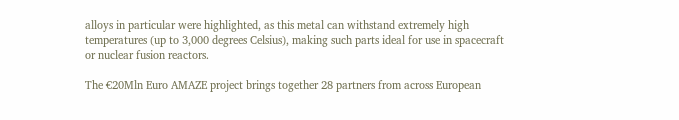alloys in particular were highlighted, as this metal can withstand extremely high temperatures (up to 3,000 degrees Celsius), making such parts ideal for use in spacecraft or nuclear fusion reactors.

The €20Mln Euro AMAZE project brings together 28 partners from across European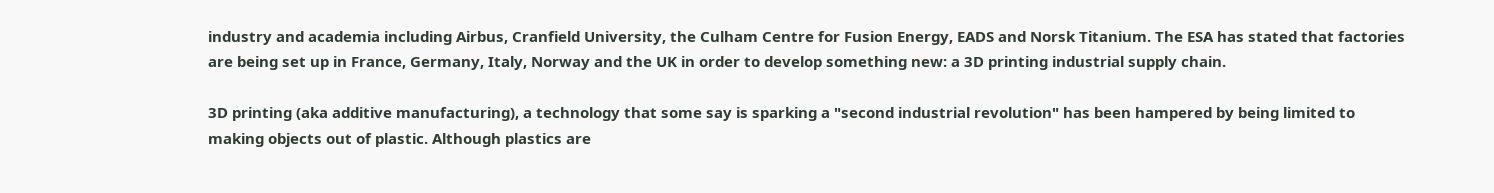industry and academia including Airbus, Cranfield University, the Culham Centre for Fusion Energy, EADS and Norsk Titanium. The ESA has stated that factories are being set up in France, Germany, Italy, Norway and the UK in order to develop something new: a 3D printing industrial supply chain.

3D printing (aka additive manufacturing), a technology that some say is sparking a "second industrial revolution" has been hampered by being limited to making objects out of plastic. Although plastics are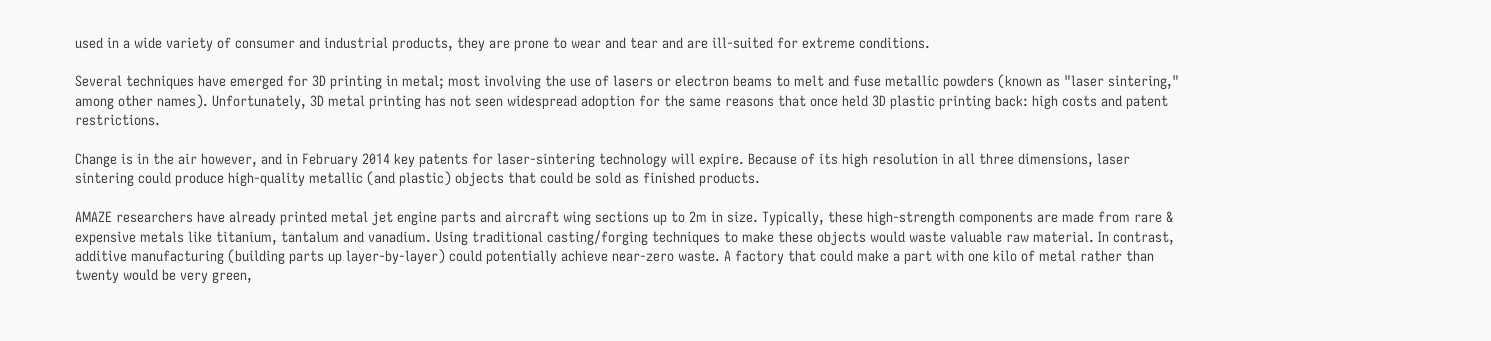used in a wide variety of consumer and industrial products, they are prone to wear and tear and are ill-suited for extreme conditions.

Several techniques have emerged for 3D printing in metal; most involving the use of lasers or electron beams to melt and fuse metallic powders (known as "laser sintering," among other names). Unfortunately, 3D metal printing has not seen widespread adoption for the same reasons that once held 3D plastic printing back: high costs and patent restrictions.

Change is in the air however, and in February 2014 key patents for laser-sintering technology will expire. Because of its high resolution in all three dimensions, laser sintering could produce high-quality metallic (and plastic) objects that could be sold as finished products.

AMAZE researchers have already printed metal jet engine parts and aircraft wing sections up to 2m in size. Typically, these high-strength components are made from rare & expensive metals like titanium, tantalum and vanadium. Using traditional casting/forging techniques to make these objects would waste valuable raw material. In contrast, additive manufacturing (building parts up layer-by-layer) could potentially achieve near-zero waste. A factory that could make a part with one kilo of metal rather than twenty would be very green,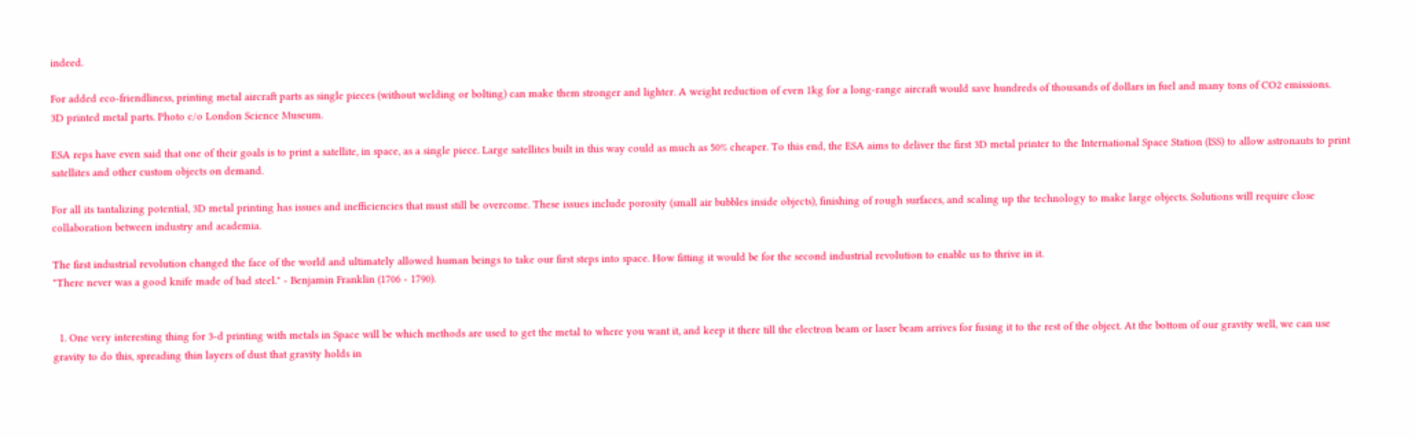indeed.

For added eco-friendliness, printing metal aircraft parts as single pieces (without welding or bolting) can make them stronger and lighter. A weight reduction of even 1kg for a long-range aircraft would save hundreds of thousands of dollars in fuel and many tons of CO2 emissions.
3D printed metal parts. Photo c/o London Science Museum.

ESA reps have even said that one of their goals is to print a satellite, in space, as a single piece. Large satellites built in this way could as much as 50% cheaper. To this end, the ESA aims to deliver the first 3D metal printer to the International Space Station (ISS) to allow astronauts to print satellites and other custom objects on demand.

For all its tantalizing potential, 3D metal printing has issues and inefficiencies that must still be overcome. These issues include porosity (small air bubbles inside objects), finishing of rough surfaces, and scaling up the technology to make large objects. Solutions will require close collaboration between industry and academia.

The first industrial revolution changed the face of the world and ultimately allowed human beings to take our first steps into space. How fitting it would be for the second industrial revolution to enable us to thrive in it.
"There never was a good knife made of bad steel." - Benjamin Franklin (1706 - 1790).


  1. One very interesting thing for 3-d printing with metals in Space will be which methods are used to get the metal to where you want it, and keep it there till the electron beam or laser beam arrives for fusing it to the rest of the object. At the bottom of our gravity well, we can use gravity to do this, spreading thin layers of dust that gravity holds in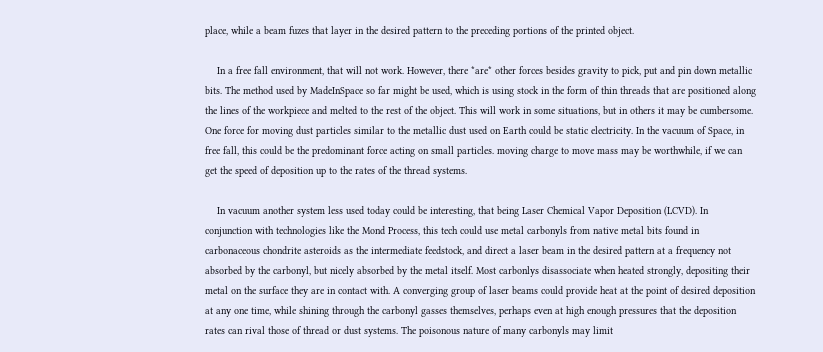place, while a beam fuzes that layer in the desired pattern to the preceding portions of the printed object.

    In a free fall environment, that will not work. However, there *are* other forces besides gravity to pick, put and pin down metallic bits. The method used by MadeInSpace so far might be used, which is using stock in the form of thin threads that are positioned along the lines of the workpiece and melted to the rest of the object. This will work in some situations, but in others it may be cumbersome. One force for moving dust particles similar to the metallic dust used on Earth could be static electricity. In the vacuum of Space, in free fall, this could be the predominant force acting on small particles. moving charge to move mass may be worthwhile, if we can get the speed of deposition up to the rates of the thread systems.

    In vacuum another system less used today could be interesting, that being Laser Chemical Vapor Deposition (LCVD). In conjunction with technologies like the Mond Process, this tech could use metal carbonyls from native metal bits found in carbonaceous chondrite asteroids as the intermediate feedstock, and direct a laser beam in the desired pattern at a frequency not absorbed by the carbonyl, but nicely absorbed by the metal itself. Most carbonlys disassociate when heated strongly, depositing their metal on the surface they are in contact with. A converging group of laser beams could provide heat at the point of desired deposition at any one time, while shining through the carbonyl gasses themselves, perhaps even at high enough pressures that the deposition rates can rival those of thread or dust systems. The poisonous nature of many carbonyls may limit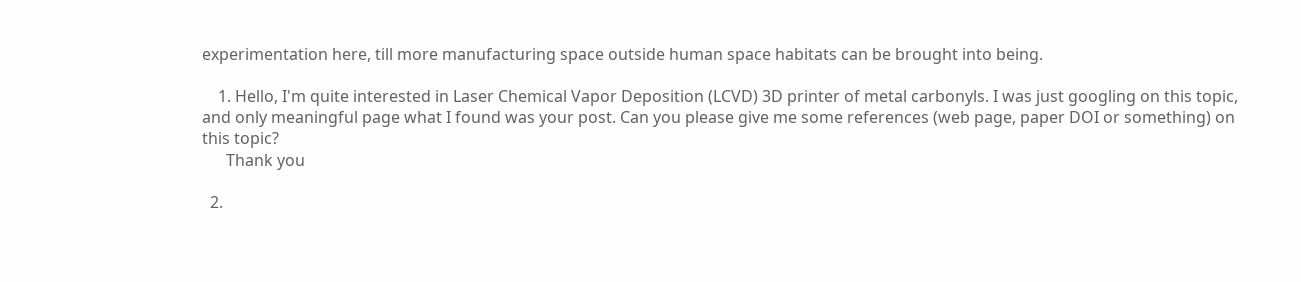experimentation here, till more manufacturing space outside human space habitats can be brought into being.

    1. Hello, I'm quite interested in Laser Chemical Vapor Deposition (LCVD) 3D printer of metal carbonyls. I was just googling on this topic, and only meaningful page what I found was your post. Can you please give me some references (web page, paper DOI or something) on this topic?
      Thank you

  2.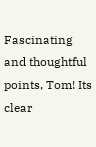Fascinating and thoughtful points, Tom! Its clear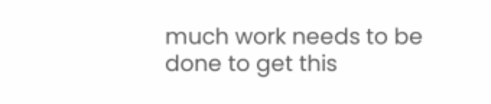much work needs to be done to get this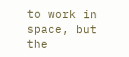to work in space, but the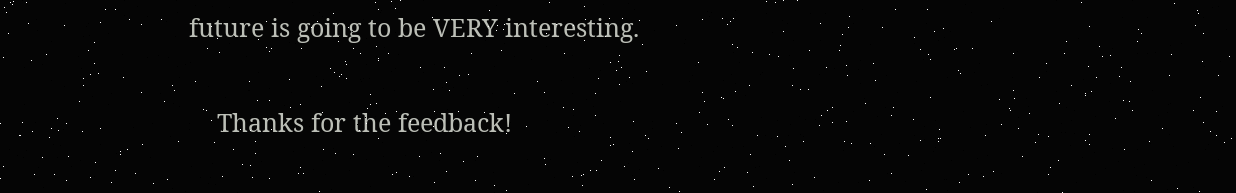future is going to be VERY interesting.

    Thanks for the feedback!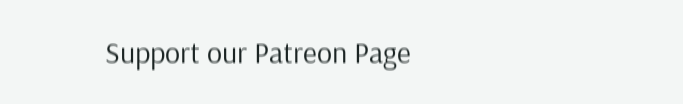Support our Patreon Page